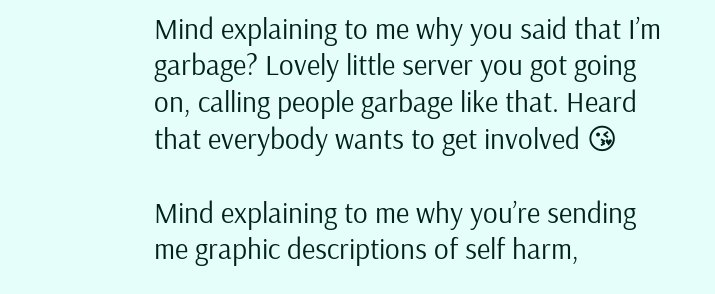Mind explaining to me why you said that I’m garbage? Lovely little server you got going on, calling people garbage like that. Heard that everybody wants to get involved 😘

Mind explaining to me why you’re sending me graphic descriptions of self harm,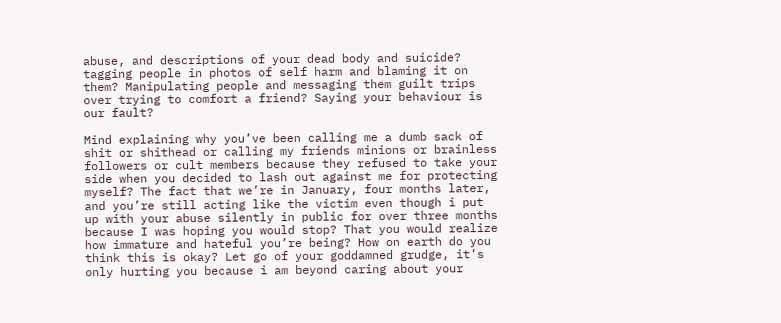abuse, and descriptions of your dead body and suicide? tagging people in photos of self harm and blaming it on them? Manipulating people and messaging them guilt trips over trying to comfort a friend? Saying your behaviour is our fault?

Mind explaining why you’ve been calling me a dumb sack of shit or shithead or calling my friends minions or brainless followers or cult members because they refused to take your side when you decided to lash out against me for protecting myself? The fact that we’re in January, four months later, and you’re still acting like the victim even though i put up with your abuse silently in public for over three months because I was hoping you would stop? That you would realize how immature and hateful you’re being? How on earth do you think this is okay? Let go of your goddamned grudge, it’s only hurting you because i am beyond caring about your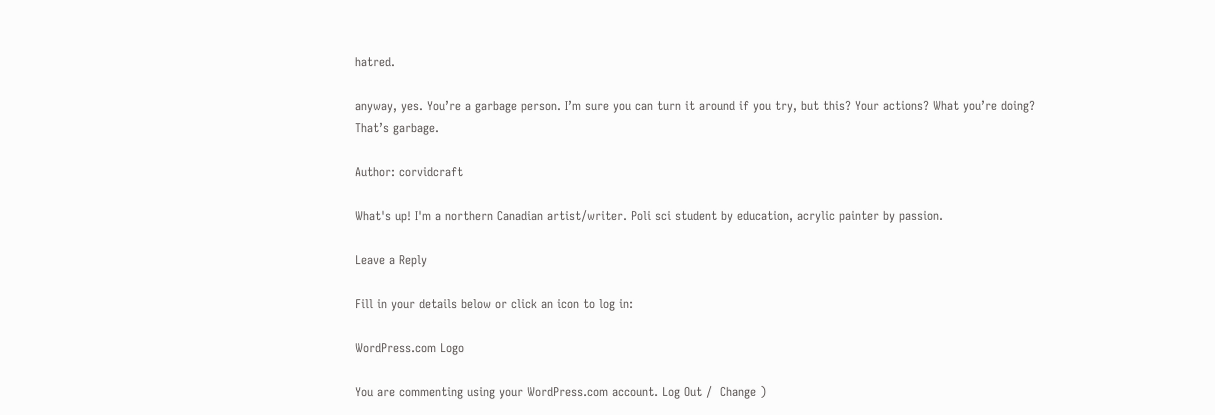hatred.

anyway, yes. You’re a garbage person. I’m sure you can turn it around if you try, but this? Your actions? What you’re doing? That’s garbage.

Author: corvidcraft

What's up! I'm a northern Canadian artist/writer. Poli sci student by education, acrylic painter by passion.

Leave a Reply

Fill in your details below or click an icon to log in:

WordPress.com Logo

You are commenting using your WordPress.com account. Log Out /  Change )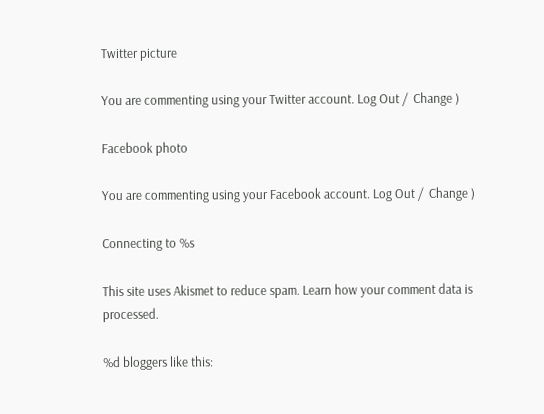Twitter picture

You are commenting using your Twitter account. Log Out /  Change )

Facebook photo

You are commenting using your Facebook account. Log Out /  Change )

Connecting to %s

This site uses Akismet to reduce spam. Learn how your comment data is processed.

%d bloggers like this: